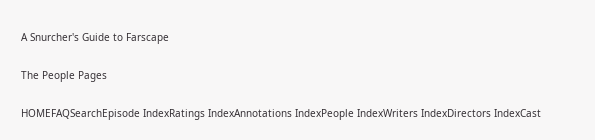A Snurcher's Guide to Farscape

The People Pages

HOMEFAQSearchEpisode IndexRatings IndexAnnotations IndexPeople IndexWriters IndexDirectors IndexCast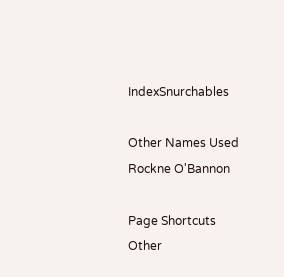IndexSnurchables

Other Names Used
Rockne O'Bannon

Page Shortcuts
Other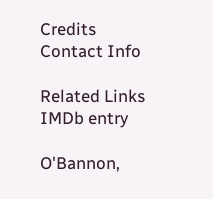Credits
Contact Info

Related Links
IMDb entry

O'Bannon,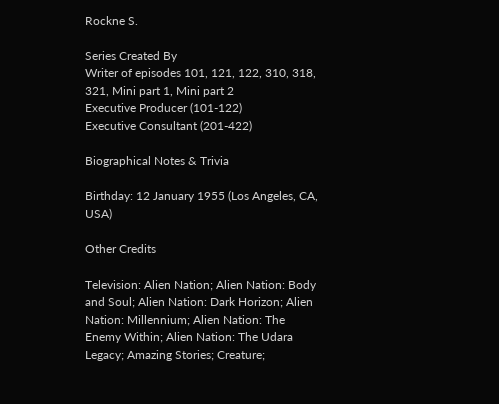Rockne S.

Series Created By
Writer of episodes 101, 121, 122, 310, 318, 321, Mini part 1, Mini part 2
Executive Producer (101-122)
Executive Consultant (201-422)

Biographical Notes & Trivia

Birthday: 12 January 1955 (Los Angeles, CA, USA)

Other Credits

Television: Alien Nation; Alien Nation: Body and Soul; Alien Nation: Dark Horizon; Alien Nation: Millennium; Alien Nation: The Enemy Within; Alien Nation: The Udara Legacy; Amazing Stories; Creature;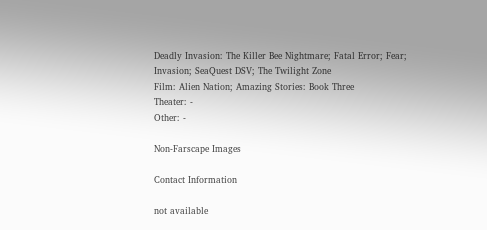Deadly Invasion: The Killer Bee Nightmare; Fatal Error; Fear; Invasion; SeaQuest DSV; The Twilight Zone
Film: Alien Nation; Amazing Stories: Book Three
Theater: -
Other: -

Non-Farscape Images

Contact Information

not available